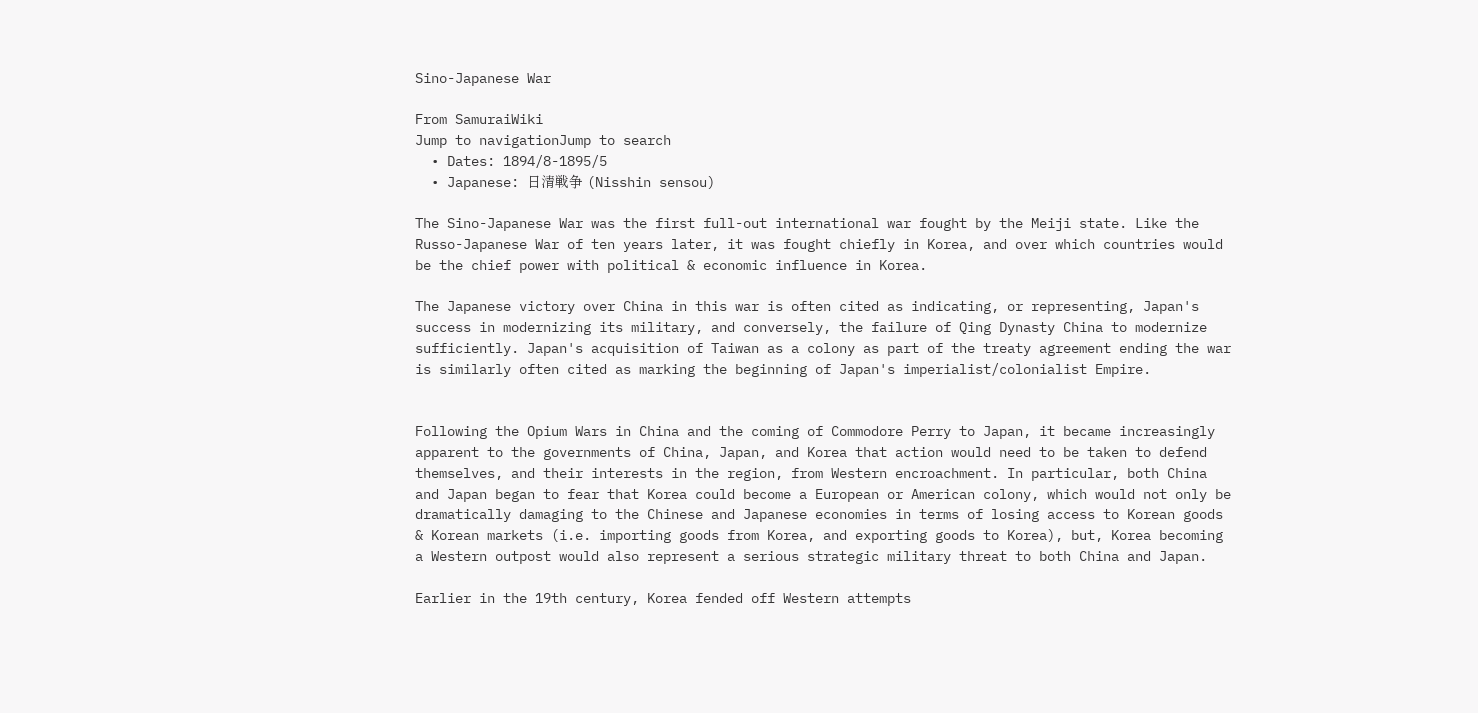Sino-Japanese War

From SamuraiWiki
Jump to navigationJump to search
  • Dates: 1894/8-1895/5
  • Japanese: 日清戦争 (Nisshin sensou)

The Sino-Japanese War was the first full-out international war fought by the Meiji state. Like the Russo-Japanese War of ten years later, it was fought chiefly in Korea, and over which countries would be the chief power with political & economic influence in Korea.

The Japanese victory over China in this war is often cited as indicating, or representing, Japan's success in modernizing its military, and conversely, the failure of Qing Dynasty China to modernize sufficiently. Japan's acquisition of Taiwan as a colony as part of the treaty agreement ending the war is similarly often cited as marking the beginning of Japan's imperialist/colonialist Empire.


Following the Opium Wars in China and the coming of Commodore Perry to Japan, it became increasingly apparent to the governments of China, Japan, and Korea that action would need to be taken to defend themselves, and their interests in the region, from Western encroachment. In particular, both China and Japan began to fear that Korea could become a European or American colony, which would not only be dramatically damaging to the Chinese and Japanese economies in terms of losing access to Korean goods & Korean markets (i.e. importing goods from Korea, and exporting goods to Korea), but, Korea becoming a Western outpost would also represent a serious strategic military threat to both China and Japan.

Earlier in the 19th century, Korea fended off Western attempts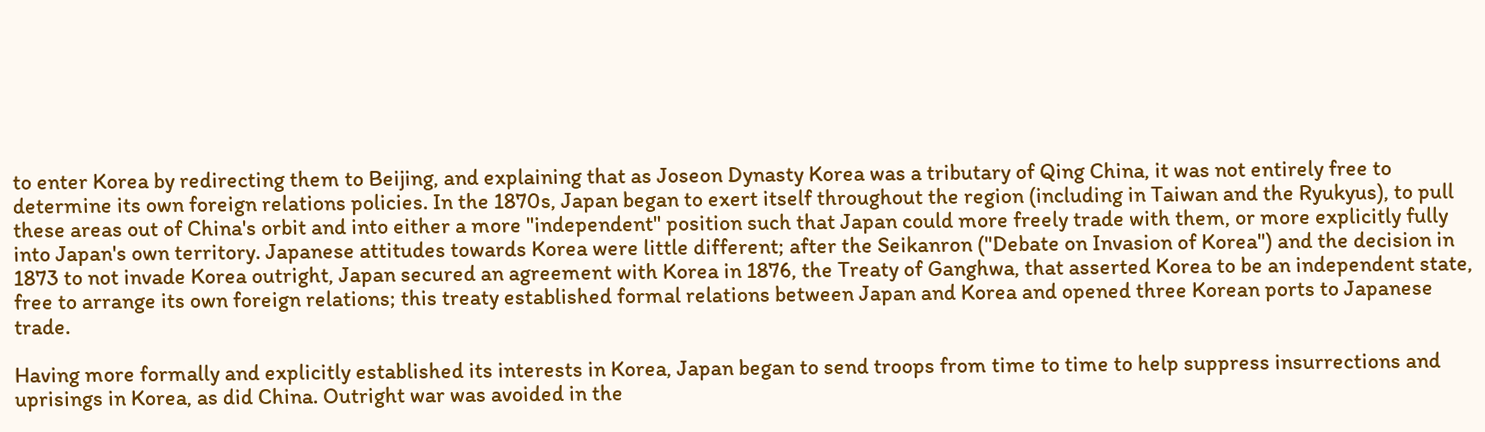to enter Korea by redirecting them to Beijing, and explaining that as Joseon Dynasty Korea was a tributary of Qing China, it was not entirely free to determine its own foreign relations policies. In the 1870s, Japan began to exert itself throughout the region (including in Taiwan and the Ryukyus), to pull these areas out of China's orbit and into either a more "independent" position such that Japan could more freely trade with them, or more explicitly fully into Japan's own territory. Japanese attitudes towards Korea were little different; after the Seikanron ("Debate on Invasion of Korea") and the decision in 1873 to not invade Korea outright, Japan secured an agreement with Korea in 1876, the Treaty of Ganghwa, that asserted Korea to be an independent state, free to arrange its own foreign relations; this treaty established formal relations between Japan and Korea and opened three Korean ports to Japanese trade.

Having more formally and explicitly established its interests in Korea, Japan began to send troops from time to time to help suppress insurrections and uprisings in Korea, as did China. Outright war was avoided in the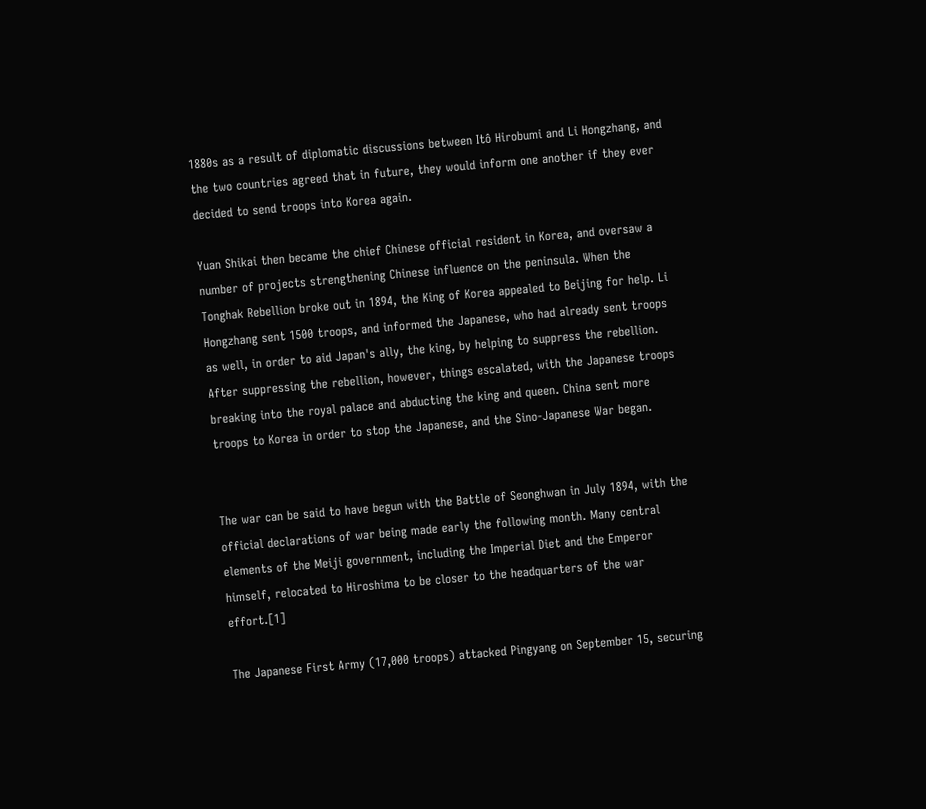1880s as a result of diplomatic discussions between Itô Hirobumi and Li Hongzhang, and the two countries agreed that in future, they would inform one another if they ever decided to send troops into Korea again.

Yuan Shikai then became the chief Chinese official resident in Korea, and oversaw a number of projects strengthening Chinese influence on the peninsula. When the Tonghak Rebellion broke out in 1894, the King of Korea appealed to Beijing for help. Li Hongzhang sent 1500 troops, and informed the Japanese, who had already sent troops as well, in order to aid Japan's ally, the king, by helping to suppress the rebellion. After suppressing the rebellion, however, things escalated, with the Japanese troops breaking into the royal palace and abducting the king and queen. China sent more troops to Korea in order to stop the Japanese, and the Sino-Japanese War began.


The war can be said to have begun with the Battle of Seonghwan in July 1894, with the official declarations of war being made early the following month. Many central elements of the Meiji government, including the Imperial Diet and the Emperor himself, relocated to Hiroshima to be closer to the headquarters of the war effort.[1]

The Japanese First Army (17,000 troops) attacked Pingyang on September 15, securing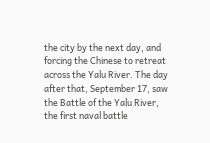the city by the next day, and forcing the Chinese to retreat across the Yalu River. The day after that, September 17, saw the Battle of the Yalu River, the first naval battle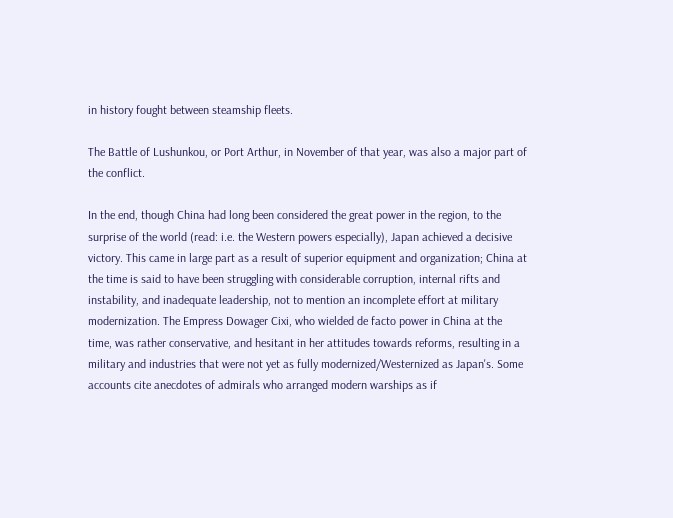in history fought between steamship fleets.

The Battle of Lushunkou, or Port Arthur, in November of that year, was also a major part of the conflict.

In the end, though China had long been considered the great power in the region, to the surprise of the world (read: i.e. the Western powers especially), Japan achieved a decisive victory. This came in large part as a result of superior equipment and organization; China at the time is said to have been struggling with considerable corruption, internal rifts and instability, and inadequate leadership, not to mention an incomplete effort at military modernization. The Empress Dowager Cixi, who wielded de facto power in China at the time, was rather conservative, and hesitant in her attitudes towards reforms, resulting in a military and industries that were not yet as fully modernized/Westernized as Japan's. Some accounts cite anecdotes of admirals who arranged modern warships as if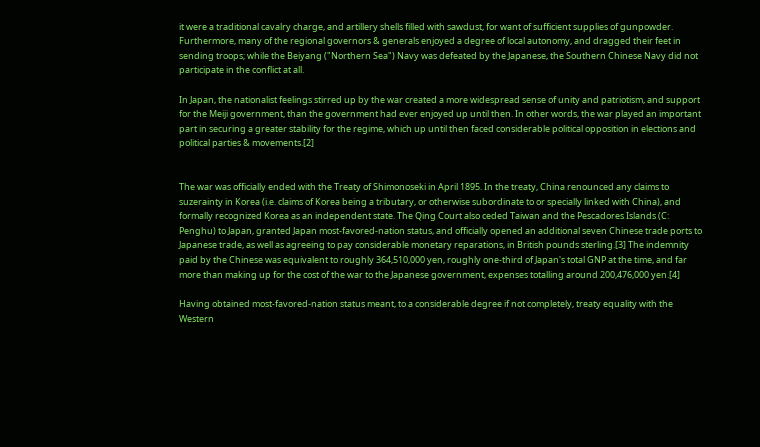it were a traditional cavalry charge, and artillery shells filled with sawdust, for want of sufficient supplies of gunpowder. Furthermore, many of the regional governors & generals enjoyed a degree of local autonomy, and dragged their feet in sending troops; while the Beiyang ("Northern Sea") Navy was defeated by the Japanese, the Southern Chinese Navy did not participate in the conflict at all.

In Japan, the nationalist feelings stirred up by the war created a more widespread sense of unity and patriotism, and support for the Meiji government, than the government had ever enjoyed up until then. In other words, the war played an important part in securing a greater stability for the regime, which up until then faced considerable political opposition in elections and political parties & movements.[2]


The war was officially ended with the Treaty of Shimonoseki in April 1895. In the treaty, China renounced any claims to suzerainty in Korea (i.e. claims of Korea being a tributary, or otherwise subordinate to or specially linked with China), and formally recognized Korea as an independent state. The Qing Court also ceded Taiwan and the Pescadores Islands (C: Penghu) to Japan, granted Japan most-favored-nation status, and officially opened an additional seven Chinese trade ports to Japanese trade, as well as agreeing to pay considerable monetary reparations, in British pounds sterling.[3] The indemnity paid by the Chinese was equivalent to roughly 364,510,000 yen, roughly one-third of Japan's total GNP at the time, and far more than making up for the cost of the war to the Japanese government, expenses totalling around 200,476,000 yen.[4]

Having obtained most-favored-nation status meant, to a considerable degree if not completely, treaty equality with the Western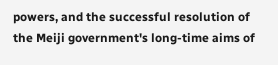powers, and the successful resolution of the Meiji government's long-time aims of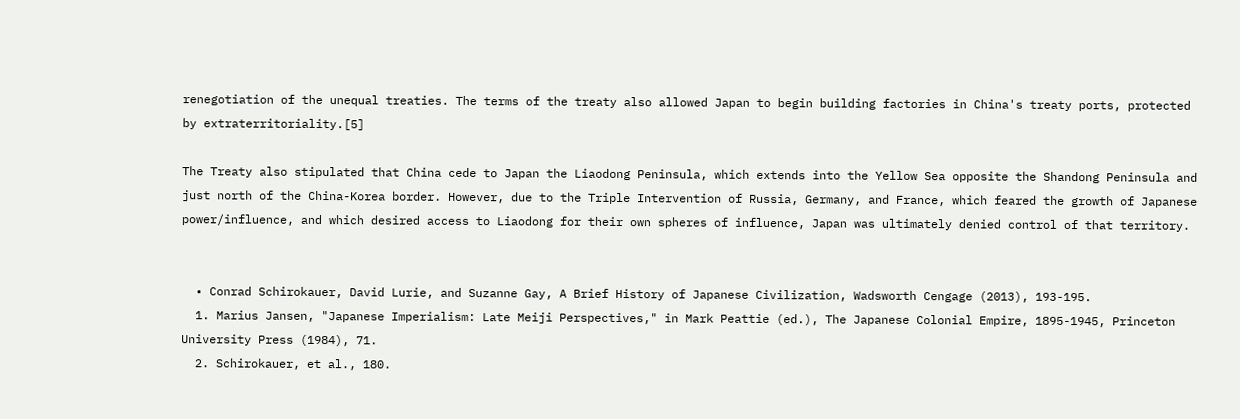renegotiation of the unequal treaties. The terms of the treaty also allowed Japan to begin building factories in China's treaty ports, protected by extraterritoriality.[5]

The Treaty also stipulated that China cede to Japan the Liaodong Peninsula, which extends into the Yellow Sea opposite the Shandong Peninsula and just north of the China-Korea border. However, due to the Triple Intervention of Russia, Germany, and France, which feared the growth of Japanese power/influence, and which desired access to Liaodong for their own spheres of influence, Japan was ultimately denied control of that territory.


  • Conrad Schirokauer, David Lurie, and Suzanne Gay, A Brief History of Japanese Civilization, Wadsworth Cengage (2013), 193-195.
  1. Marius Jansen, "Japanese Imperialism: Late Meiji Perspectives," in Mark Peattie (ed.), The Japanese Colonial Empire, 1895-1945, Princeton University Press (1984), 71.
  2. Schirokauer, et al., 180.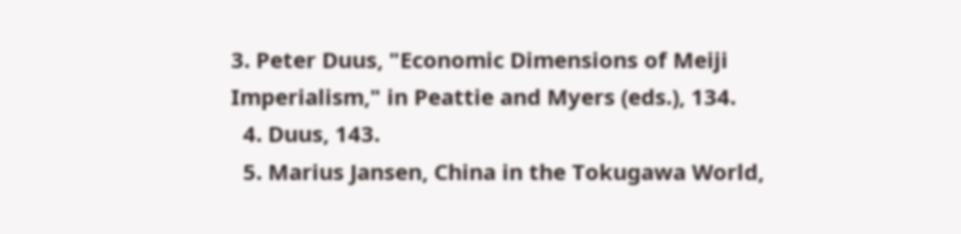3. Peter Duus, "Economic Dimensions of Meiji Imperialism," in Peattie and Myers (eds.), 134.
  4. Duus, 143.
  5. Marius Jansen, China in the Tokugawa World,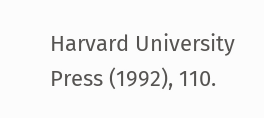Harvard University Press (1992), 110.